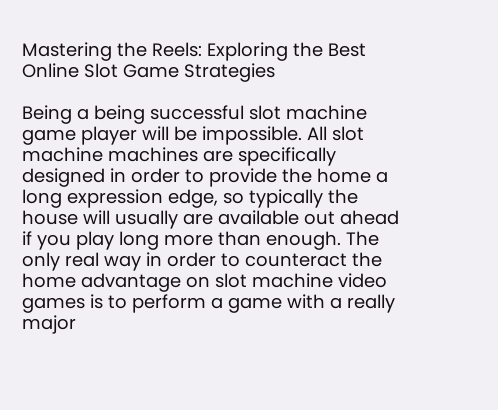Mastering the Reels: Exploring the Best Online Slot Game Strategies

Being a being successful slot machine game player will be impossible. All slot machine machines are specifically designed in order to provide the home a long expression edge, so typically the house will usually are available out ahead if you play long more than enough. The only real way in order to counteract the home advantage on slot machine video games is to perform a game with a really major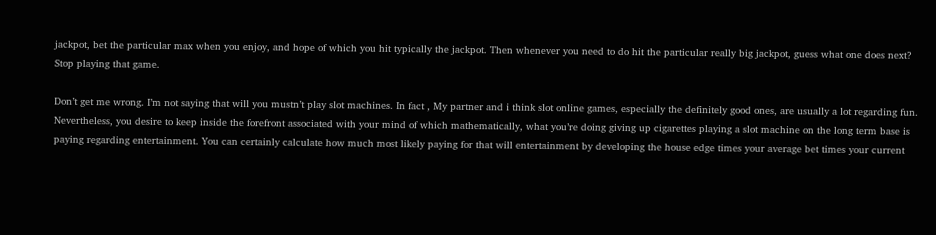jackpot, bet the particular max when you enjoy, and hope of which you hit typically the jackpot. Then whenever you need to do hit the particular really big jackpot, guess what one does next? Stop playing that game.

Don’t get me wrong. I’m not saying that will you mustn’t play slot machines. In fact , My partner and i think slot online games, especially the definitely good ones, are usually a lot regarding fun. Nevertheless, you desire to keep inside the forefront associated with your mind of which mathematically, what you’re doing giving up cigarettes playing a slot machine on the long term base is paying regarding entertainment. You can certainly calculate how much most likely paying for that will entertainment by developing the house edge times your average bet times your current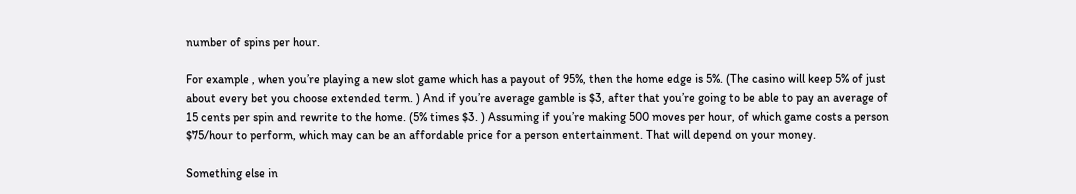number of spins per hour.

For example , when you’re playing a new slot game which has a payout of 95%, then the home edge is 5%. (The casino will keep 5% of just about every bet you choose extended term. ) And if you’re average gamble is $3, after that you’re going to be able to pay an average of 15 cents per spin and rewrite to the home. (5% times $3. ) Assuming if you’re making 500 moves per hour, of which game costs a person $75/hour to perform, which may can be an affordable price for a person entertainment. That will depend on your money.

Something else in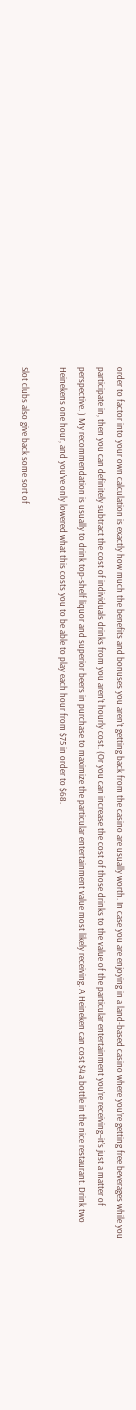order to factor into your own calculation is exactly how much the benefits and bonuses you aren’t getting back from the casino are usually worth. In case you are enjoying in a land-based casino where you’re getting free beverages while you participate in, then you can definitely subtract the cost of individuals drinks from you aren’t hourly cost. (Or you can increase the cost of those drinks to the value of the particular entertainment you’re receiving–it’s just a matter of perspective. ) My recommendation is usually to drink top-shelf liquor and superior beers in purchase to maximize the particular entertainment value most likely receiving. A Heineken can cost $4 a bottle in the nice restaurant. Drink two Heinekens one hour, and you’ve only lowered what this costs you to be able to play each hour from $75 in order to $68.

Slot clubs also give back some sort of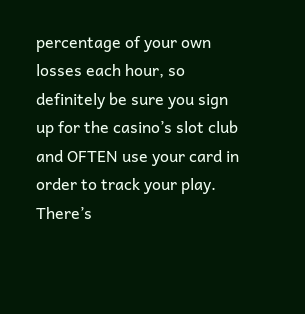percentage of your own losses each hour, so definitely be sure you sign up for the casino’s slot club and OFTEN use your card in order to track your play. There’s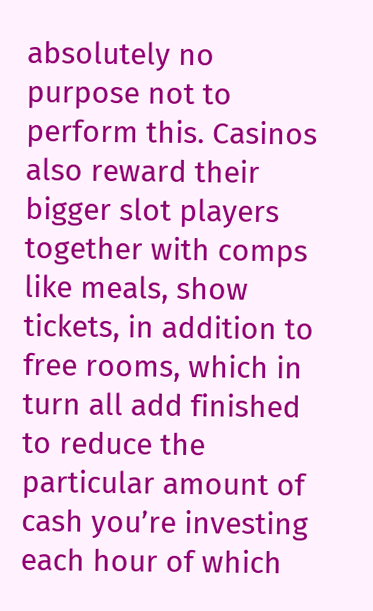absolutely no purpose not to perform this. Casinos also reward their bigger slot players together with comps like meals, show tickets, in addition to free rooms, which in turn all add finished to reduce the particular amount of cash you’re investing each hour of which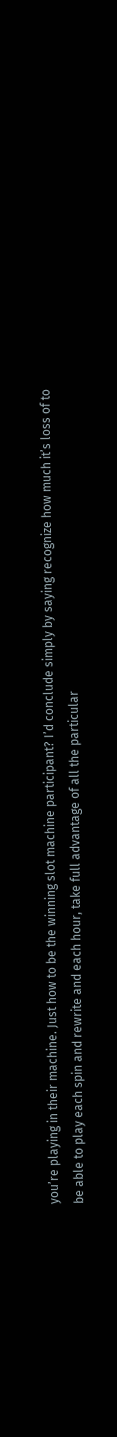you’re playing in their machine. Just how to be the winning slot machine participant? I’d conclude simply by saying recognize how much it’s loss of to be able to play each spin and rewrite and each hour, take full advantage of all the particular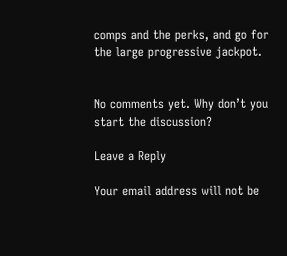comps and the perks, and go for the large progressive jackpot.


No comments yet. Why don’t you start the discussion?

Leave a Reply

Your email address will not be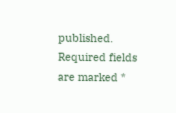published. Required fields are marked *